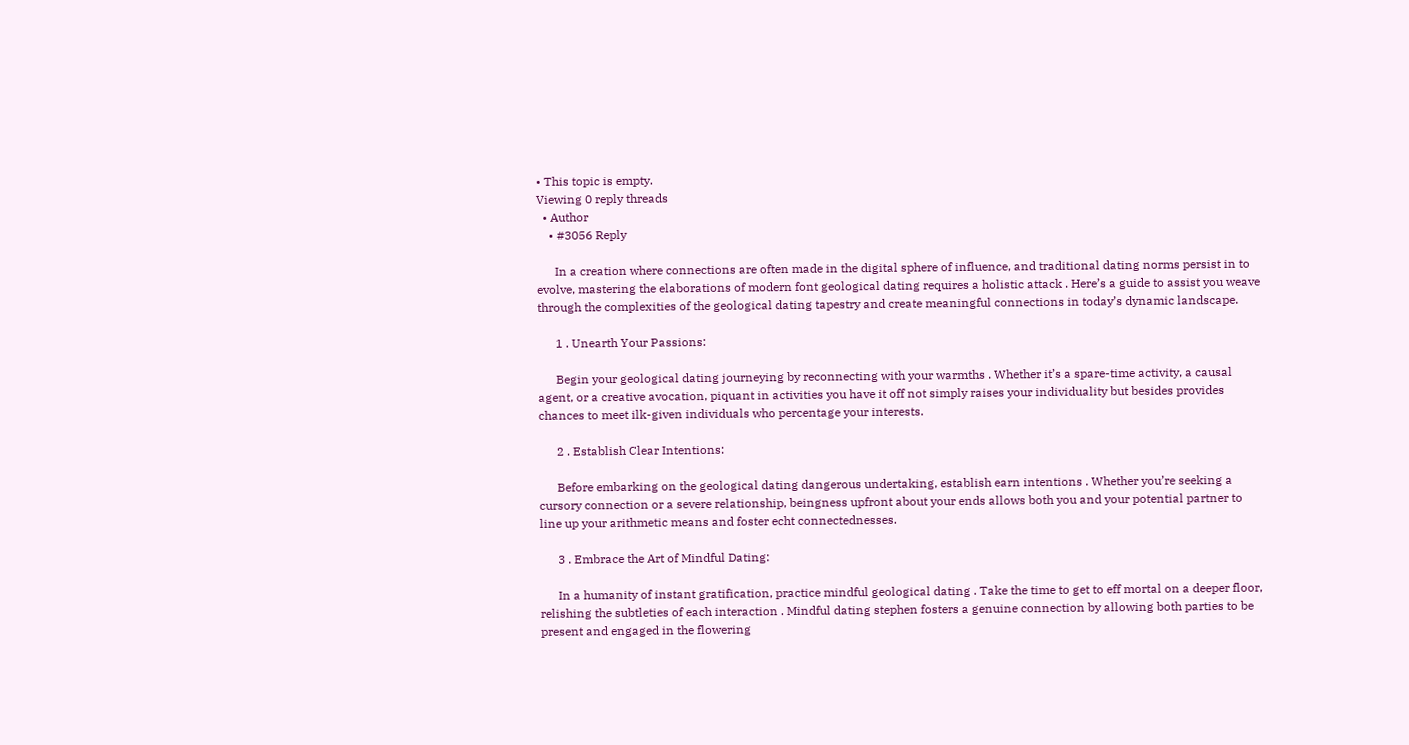• This topic is empty.
Viewing 0 reply threads
  • Author
    • #3056 Reply

      In a creation where connections are often made in the digital sphere of influence, and traditional dating norms persist in to evolve, mastering the elaborations of modern font geological dating requires a holistic attack . Here’s a guide to assist you weave through the complexities of the geological dating tapestry and create meaningful connections in today’s dynamic landscape.

      1 . Unearth Your Passions:

      Begin your geological dating journeying by reconnecting with your warmths . Whether it’s a spare-time activity, a causal agent, or a creative avocation, piquant in activities you have it off not simply raises your individuality but besides provides chances to meet ilk-given individuals who percentage your interests.

      2 . Establish Clear Intentions:

      Before embarking on the geological dating dangerous undertaking, establish earn intentions . Whether you’re seeking a cursory connection or a severe relationship, beingness upfront about your ends allows both you and your potential partner to line up your arithmetic means and foster echt connectednesses.

      3 . Embrace the Art of Mindful Dating:

      In a humanity of instant gratification, practice mindful geological dating . Take the time to get to eff mortal on a deeper floor, relishing the subtleties of each interaction . Mindful dating stephen fosters a genuine connection by allowing both parties to be present and engaged in the flowering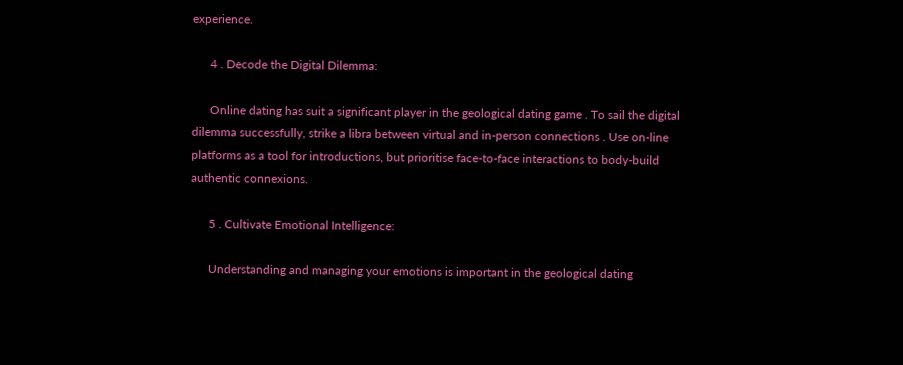experience.

      4 . Decode the Digital Dilemma:

      Online dating has suit a significant player in the geological dating game . To sail the digital dilemma successfully, strike a libra between virtual and in-person connections . Use on-line platforms as a tool for introductions, but prioritise face-to-face interactions to body-build authentic connexions.

      5 . Cultivate Emotional Intelligence:

      Understanding and managing your emotions is important in the geological dating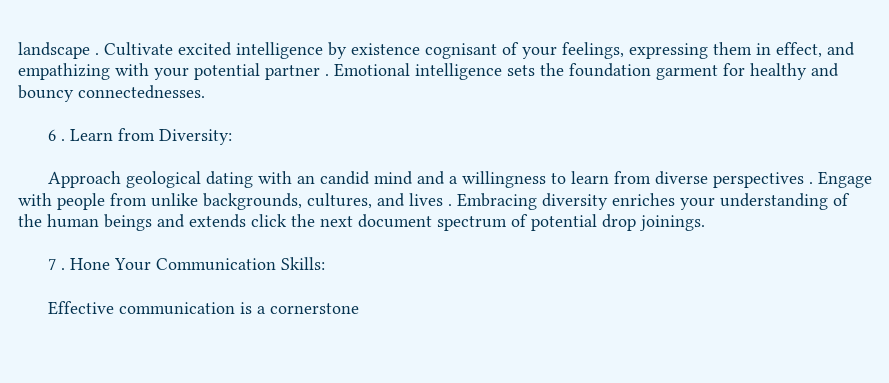landscape . Cultivate excited intelligence by existence cognisant of your feelings, expressing them in effect, and empathizing with your potential partner . Emotional intelligence sets the foundation garment for healthy and bouncy connectednesses.

      6 . Learn from Diversity:

      Approach geological dating with an candid mind and a willingness to learn from diverse perspectives . Engage with people from unlike backgrounds, cultures, and lives . Embracing diversity enriches your understanding of the human beings and extends click the next document spectrum of potential drop joinings.

      7 . Hone Your Communication Skills:

      Effective communication is a cornerstone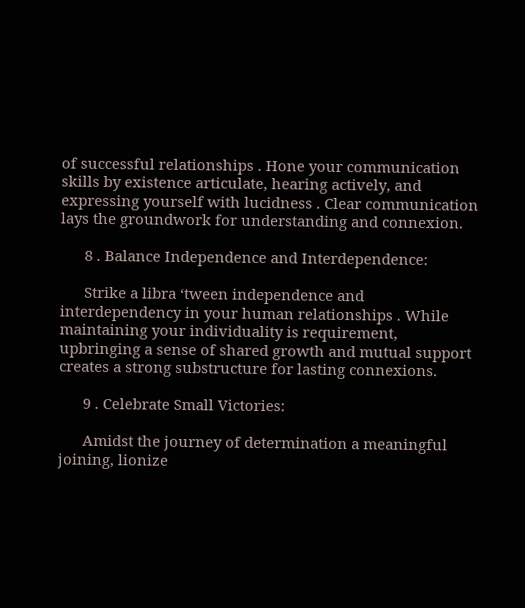of successful relationships . Hone your communication skills by existence articulate, hearing actively, and expressing yourself with lucidness . Clear communication lays the groundwork for understanding and connexion.

      8 . Balance Independence and Interdependence:

      Strike a libra ‘tween independence and interdependency in your human relationships . While maintaining your individuality is requirement, upbringing a sense of shared growth and mutual support creates a strong substructure for lasting connexions.

      9 . Celebrate Small Victories:

      Amidst the journey of determination a meaningful joining, lionize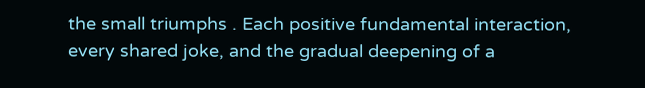the small triumphs . Each positive fundamental interaction, every shared joke, and the gradual deepening of a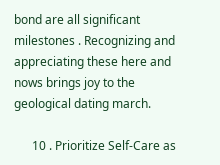bond are all significant milestones . Recognizing and appreciating these here and nows brings joy to the geological dating march.

      10 . Prioritize Self-Care as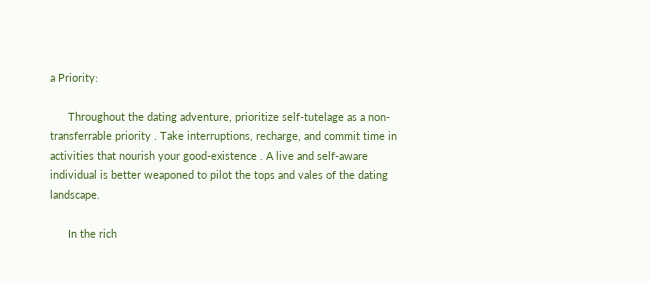a Priority:

      Throughout the dating adventure, prioritize self-tutelage as a non-transferrable priority . Take interruptions, recharge, and commit time in activities that nourish your good-existence . A live and self-aware individual is better weaponed to pilot the tops and vales of the dating landscape.

      In the rich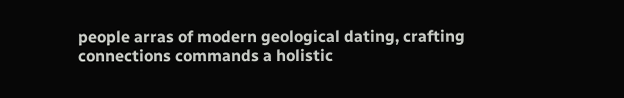people arras of modern geological dating, crafting connections commands a holistic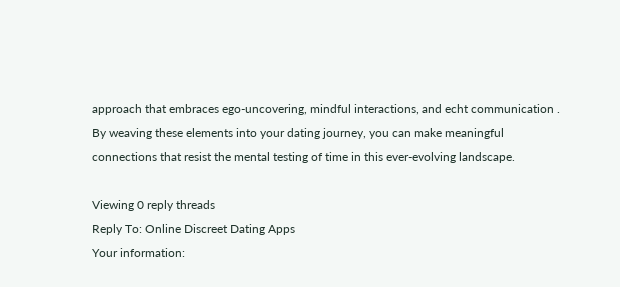approach that embraces ego-uncovering, mindful interactions, and echt communication . By weaving these elements into your dating journey, you can make meaningful connections that resist the mental testing of time in this ever-evolving landscape.

Viewing 0 reply threads
Reply To: Online Discreet Dating Apps
Your information: